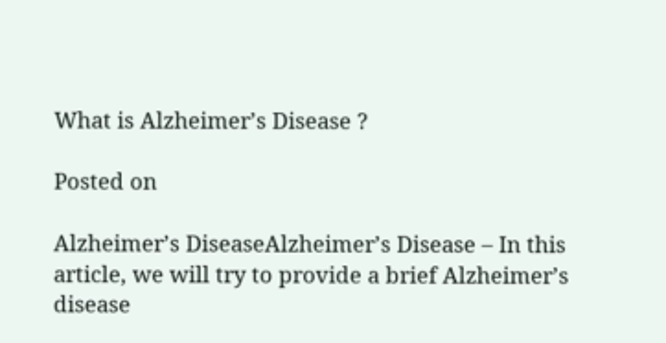What is Alzheimer’s Disease ?

Posted on

Alzheimer’s DiseaseAlzheimer’s Disease – In this article, we will try to provide a brief Alzheimer’s disease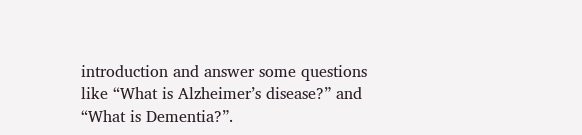introduction and answer some questions like “What is Alzheimer’s disease?” and “What is Dementia?”.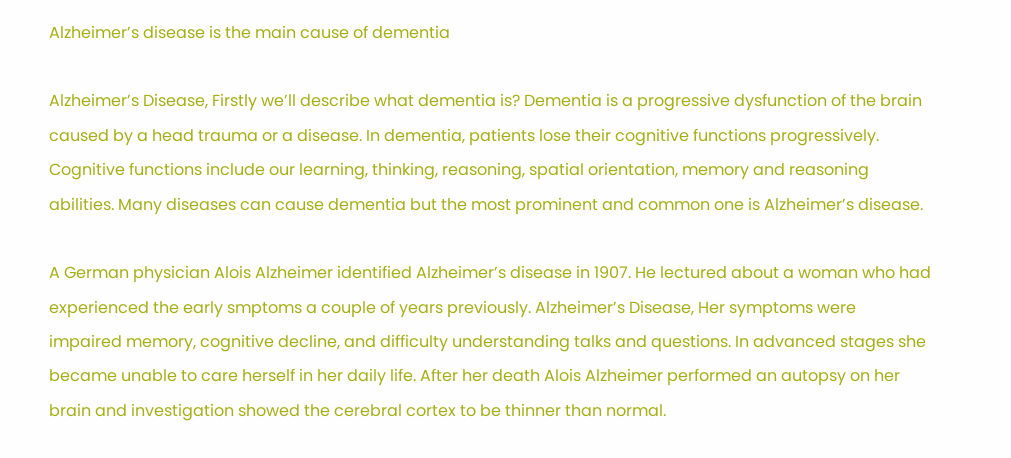Alzheimer’s disease is the main cause of dementia

Alzheimer’s Disease, Firstly we’ll describe what dementia is? Dementia is a progressive dysfunction of the brain caused by a head trauma or a disease. In dementia, patients lose their cognitive functions progressively. Cognitive functions include our learning, thinking, reasoning, spatial orientation, memory and reasoning abilities. Many diseases can cause dementia but the most prominent and common one is Alzheimer’s disease.

A German physician Alois Alzheimer identified Alzheimer’s disease in 1907. He lectured about a woman who had experienced the early smptoms a couple of years previously. Alzheimer’s Disease, Her symptoms were impaired memory, cognitive decline, and difficulty understanding talks and questions. In advanced stages she became unable to care herself in her daily life. After her death Alois Alzheimer performed an autopsy on her brain and investigation showed the cerebral cortex to be thinner than normal.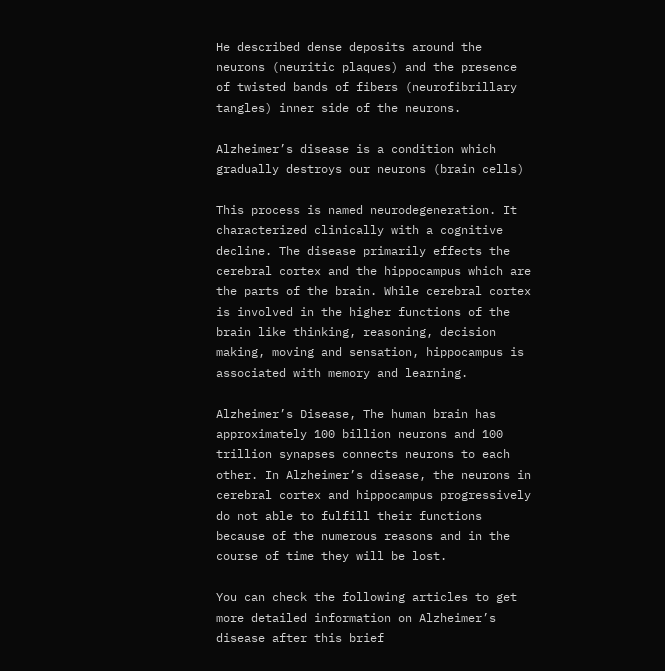He described dense deposits around the neurons (neuritic plaques) and the presence of twisted bands of fibers (neurofibrillary tangles) inner side of the neurons.

Alzheimer’s disease is a condition which gradually destroys our neurons (brain cells)

This process is named neurodegeneration. It characterized clinically with a cognitive decline. The disease primarily effects the cerebral cortex and the hippocampus which are the parts of the brain. While cerebral cortex is involved in the higher functions of the brain like thinking, reasoning, decision making, moving and sensation, hippocampus is associated with memory and learning.

Alzheimer’s Disease, The human brain has approximately 100 billion neurons and 100 trillion synapses connects neurons to each other. In Alzheimer’s disease, the neurons in cerebral cortex and hippocampus progressively do not able to fulfill their functions because of the numerous reasons and in the course of time they will be lost.

You can check the following articles to get more detailed information on Alzheimer’s disease after this brief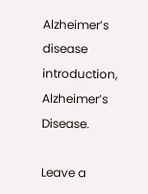Alzheimer’s disease introduction, Alzheimer’s Disease.

Leave a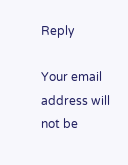Reply

Your email address will not be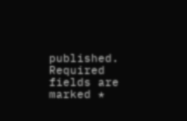published. Required fields are marked *